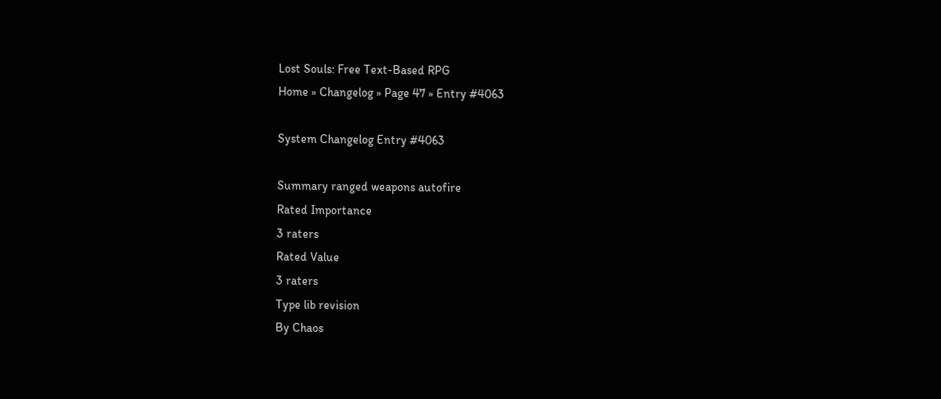Lost Souls: Free Text-Based RPG
Home » Changelog » Page 47 » Entry #4063

System Changelog Entry #4063

Summary ranged weapons autofire
Rated Importance
3 raters
Rated Value
3 raters
Type lib revision
By Chaos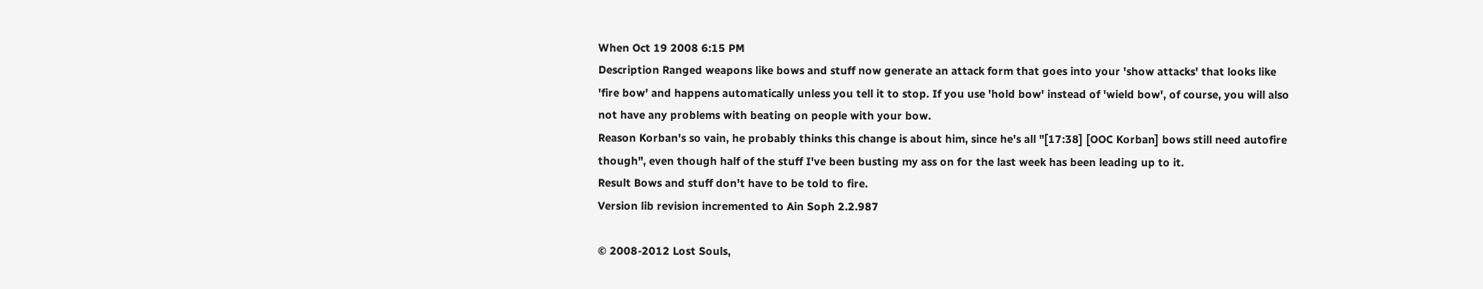When Oct 19 2008 6:15 PM
Description Ranged weapons like bows and stuff now generate an attack form that goes into your 'show attacks' that looks like 'fire bow' and happens automatically unless you tell it to stop. If you use 'hold bow' instead of 'wield bow', of course, you will also not have any problems with beating on people with your bow.
Reason Korban's so vain, he probably thinks this change is about him, since he's all "[17:38] [OOC Korban] bows still need autofire though", even though half of the stuff I've been busting my ass on for the last week has been leading up to it.
Result Bows and stuff don't have to be told to fire.
Version lib revision incremented to Ain Soph 2.2.987

© 2008-2012 Lost Souls,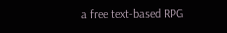a free text-based RPG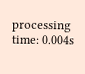processing time: 0.004s